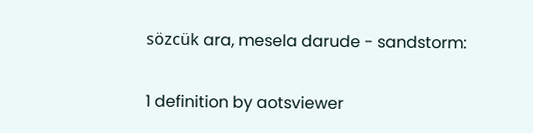sözcük ara, mesela darude - sandstorm:

1 definition by aotsviewer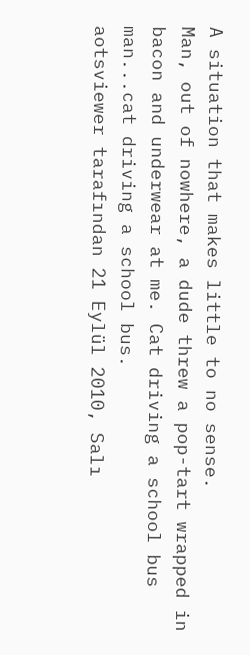A situation that makes little to no sense.
Man, out of nowhere, a dude threw a pop-tart wrapped in bacon and underwear at me. Cat driving a school bus man...cat driving a school bus.
aotsviewer tarafından 21 Eylül 2010, Salı